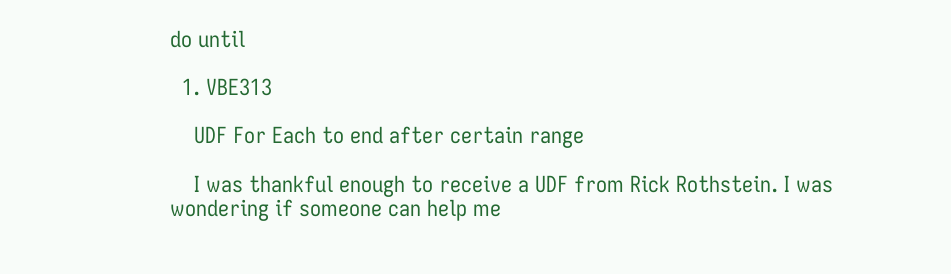do until

  1. VBE313

    UDF For Each to end after certain range

    I was thankful enough to receive a UDF from Rick Rothstein. I was wondering if someone can help me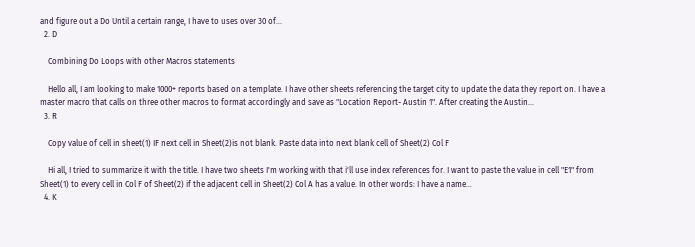and figure out a Do Until a certain range, I have to uses over 30 of...
  2. D

    Combining Do Loops with other Macros statements

    Hello all, I am looking to make 1000+ reports based on a template. I have other sheets referencing the target city to update the data they report on. I have a master macro that calls on three other macros to format accordingly and save as "Location Report- Austin 1". After creating the Austin...
  3. R

    Copy value of cell in sheet(1) IF next cell in Sheet(2)is not blank. Paste data into next blank cell of Sheet(2) Col F

    Hi all, I tried to summarize it with the title. I have two sheets I'm working with that i'll use index references for. I want to paste the value in cell "E1" from Sheet(1) to every cell in Col F of Sheet(2) if the adjacent cell in Sheet(2) Col A has a value. In other words: I have a name...
  4. K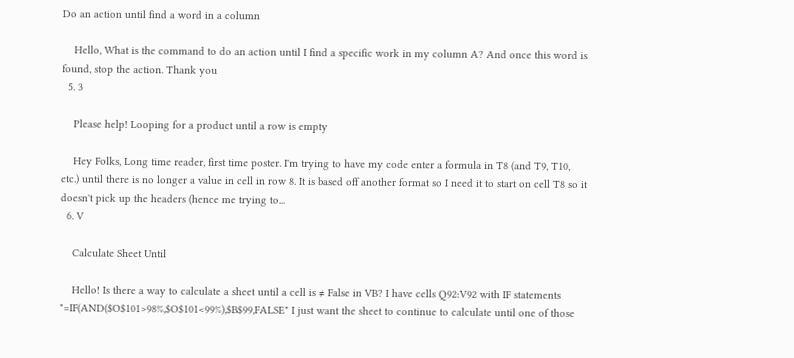Do an action until find a word in a column

    Hello, What is the command to do an action until I find a specific work in my column A? And once this word is found, stop the action. Thank you
  5. 3

    Please help! Looping for a product until a row is empty

    Hey Folks, Long time reader, first time poster. I'm trying to have my code enter a formula in T8 (and T9, T10, etc.) until there is no longer a value in cell in row 8. It is based off another format so I need it to start on cell T8 so it doesn't pick up the headers (hence me trying to...
  6. V

    Calculate Sheet Until

    Hello! Is there a way to calculate a sheet until a cell is ≠ False in VB? I have cells Q92:V92 with IF statements "=IF(AND($O$101>98%,$O$101<99%),$B$99,FALSE" I just want the sheet to continue to calculate until one of those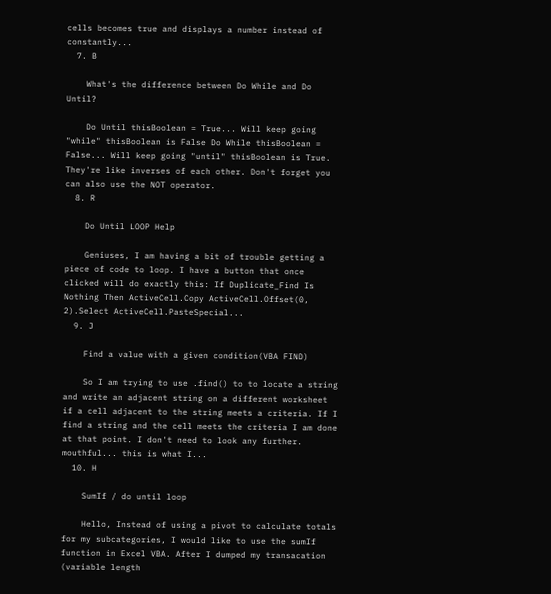cells becomes true and displays a number instead of constantly...
  7. B

    What's the difference between Do While and Do Until?

    Do Until thisBoolean = True... Will keep going "while" thisBoolean is False Do While thisBoolean = False... Will keep going "until" thisBoolean is True. They're like inverses of each other. Don't forget you can also use the NOT operator.
  8. R

    Do Until LOOP Help

    Geniuses, I am having a bit of trouble getting a piece of code to loop. I have a button that once clicked will do exactly this: If Duplicate_Find Is Nothing Then ActiveCell.Copy ActiveCell.Offset(0, 2).Select ActiveCell.PasteSpecial...
  9. J

    Find a value with a given condition(VBA FIND)

    So I am trying to use .find() to to locate a string and write an adjacent string on a different worksheet if a cell adjacent to the string meets a criteria. If I find a string and the cell meets the criteria I am done at that point. I don't need to look any further. mouthful... this is what I...
  10. H

    SumIf / do until loop

    Hello, Instead of using a pivot to calculate totals for my subcategories, I would like to use the sumIf function in Excel VBA. After I dumped my transacation (variable length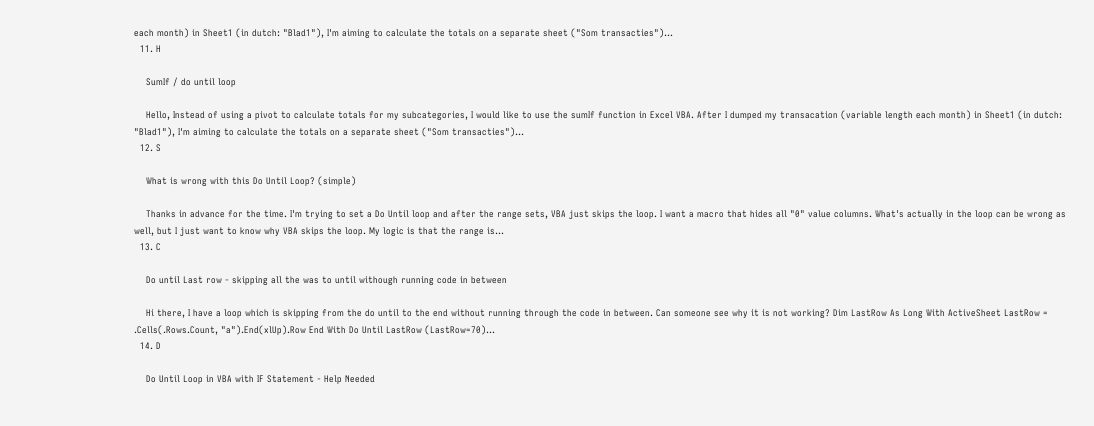each month) in Sheet1 (in dutch: "Blad1"), I'm aiming to calculate the totals on a separate sheet ("Som transacties")...
  11. H

    SumIf / do until loop

    Hello, Instead of using a pivot to calculate totals for my subcategories, I would like to use the sumIf function in Excel VBA. After I dumped my transacation (variable length each month) in Sheet1 (in dutch: "Blad1"), I'm aiming to calculate the totals on a separate sheet ("Som transacties")...
  12. S

    What is wrong with this Do Until Loop? (simple)

    Thanks in advance for the time. I'm trying to set a Do Until loop and after the range sets, VBA just skips the loop. I want a macro that hides all "0" value columns. What's actually in the loop can be wrong as well, but I just want to know why VBA skips the loop. My logic is that the range is...
  13. C

    Do until Last row - skipping all the was to until withough running code in between

    Hi there, I have a loop which is skipping from the do until to the end without running through the code in between. Can someone see why it is not working? Dim LastRow As Long With ActiveSheet LastRow = .Cells(.Rows.Count, "a").End(xlUp).Row End With Do Until LastRow (LastRow=70)...
  14. D

    Do Until Loop in VBA with IF Statement - Help Needed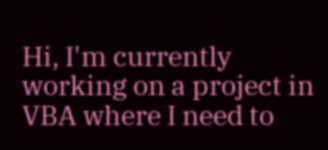Hi, I'm currently working on a project in VBA where I need to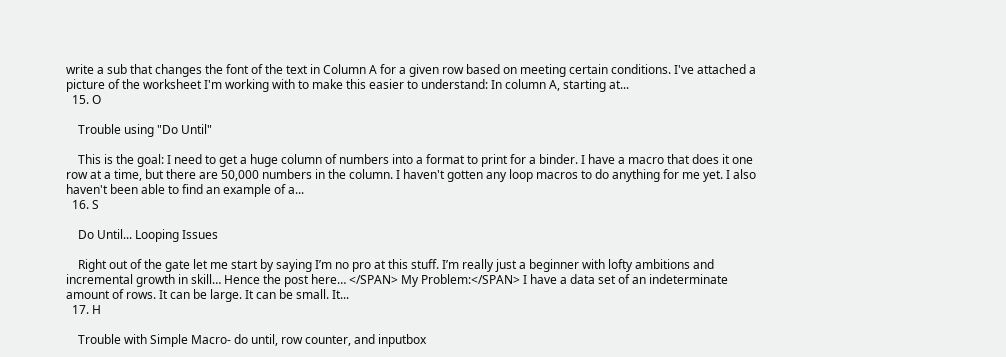write a sub that changes the font of the text in Column A for a given row based on meeting certain conditions. I've attached a picture of the worksheet I'm working with to make this easier to understand: In column A, starting at...
  15. O

    Trouble using "Do Until"

    This is the goal: I need to get a huge column of numbers into a format to print for a binder. I have a macro that does it one row at a time, but there are 50,000 numbers in the column. I haven't gotten any loop macros to do anything for me yet. I also haven't been able to find an example of a...
  16. S

    Do Until... Looping Issues

    Right out of the gate let me start by saying I’m no pro at this stuff. I’m really just a beginner with lofty ambitions and incremental growth in skill… Hence the post here… </SPAN> My Problem:</SPAN> I have a data set of an indeterminate amount of rows. It can be large. It can be small. It...
  17. H

    Trouble with Simple Macro- do until, row counter, and inputbox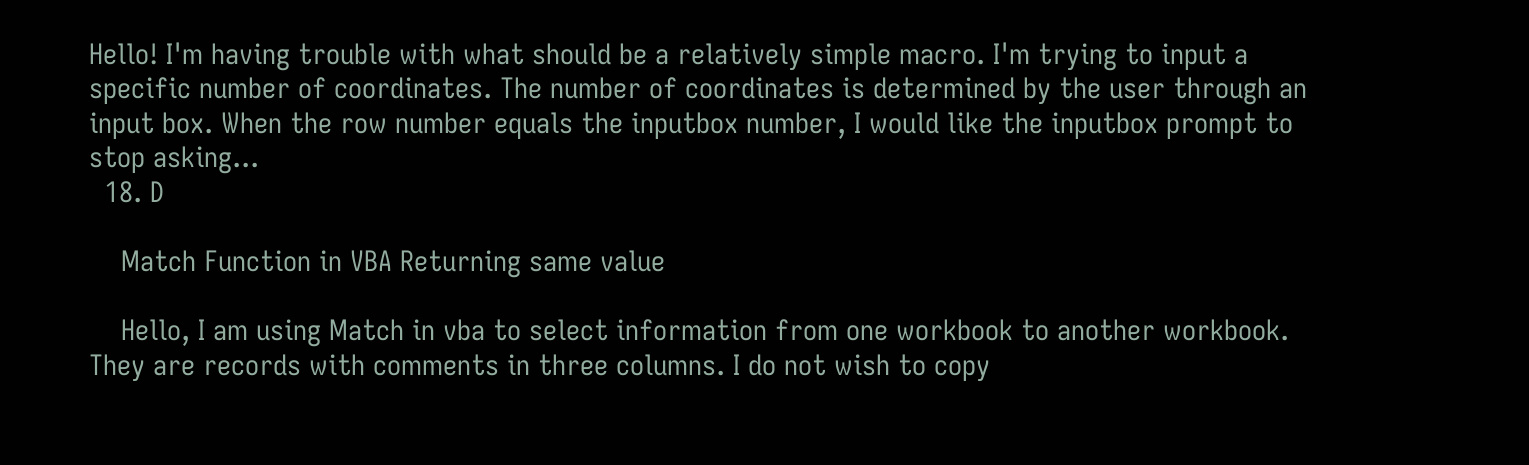Hello! I'm having trouble with what should be a relatively simple macro. I'm trying to input a specific number of coordinates. The number of coordinates is determined by the user through an input box. When the row number equals the inputbox number, I would like the inputbox prompt to stop asking...
  18. D

    Match Function in VBA Returning same value

    Hello, I am using Match in vba to select information from one workbook to another workbook. They are records with comments in three columns. I do not wish to copy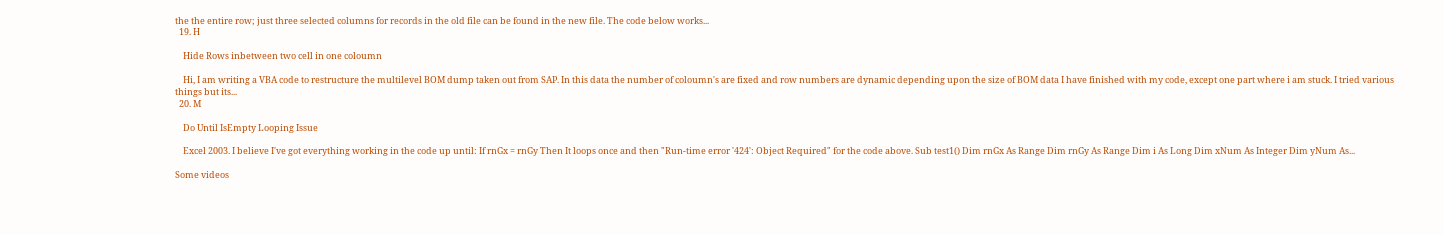the the entire row; just three selected columns for records in the old file can be found in the new file. The code below works...
  19. H

    Hide Rows inbetween two cell in one coloumn

    Hi, I am writing a VBA code to restructure the multilevel BOM dump taken out from SAP. In this data the number of coloumn's are fixed and row numbers are dynamic depending upon the size of BOM data I have finished with my code, except one part where i am stuck. I tried various things but its...
  20. M

    Do Until IsEmpty Looping Issue

    Excel 2003. I believe I've got everything working in the code up until: If rnGx = rnGy Then It loops once and then "Run-time error '424': Object Required" for the code above. Sub test1() Dim rnGx As Range Dim rnGy As Range Dim i As Long Dim xNum As Integer Dim yNum As...

Some videos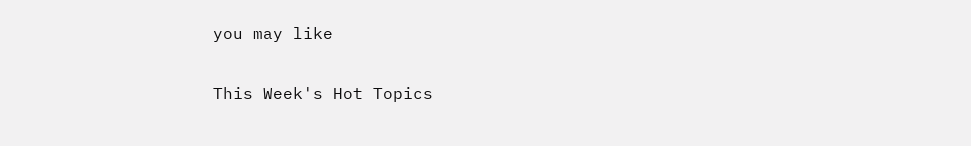you may like

This Week's Hot Topics